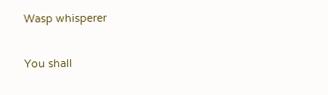Wasp whisperer

You shall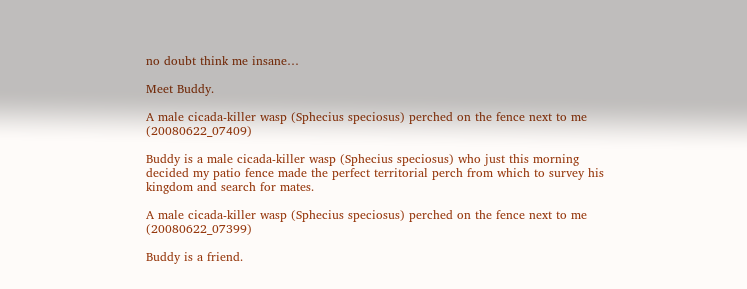no doubt think me insane…

Meet Buddy.

A male cicada-killer wasp (Sphecius speciosus) perched on the fence next to me (20080622_07409)

Buddy is a male cicada-killer wasp (Sphecius speciosus) who just this morning decided my patio fence made the perfect territorial perch from which to survey his kingdom and search for mates.

A male cicada-killer wasp (Sphecius speciosus) perched on the fence next to me (20080622_07399)

Buddy is a friend.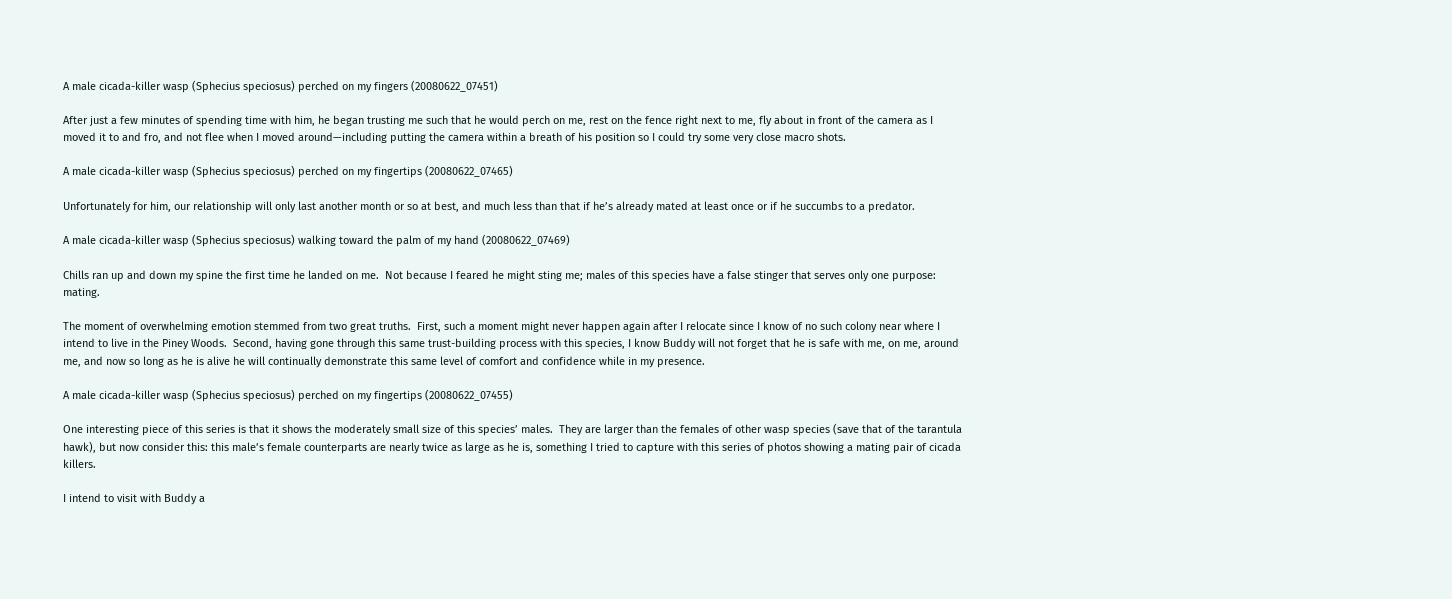A male cicada-killer wasp (Sphecius speciosus) perched on my fingers (20080622_07451)

After just a few minutes of spending time with him, he began trusting me such that he would perch on me, rest on the fence right next to me, fly about in front of the camera as I moved it to and fro, and not flee when I moved around—including putting the camera within a breath of his position so I could try some very close macro shots.

A male cicada-killer wasp (Sphecius speciosus) perched on my fingertips (20080622_07465)

Unfortunately for him, our relationship will only last another month or so at best, and much less than that if he’s already mated at least once or if he succumbs to a predator.

A male cicada-killer wasp (Sphecius speciosus) walking toward the palm of my hand (20080622_07469)

Chills ran up and down my spine the first time he landed on me.  Not because I feared he might sting me; males of this species have a false stinger that serves only one purpose: mating.

The moment of overwhelming emotion stemmed from two great truths.  First, such a moment might never happen again after I relocate since I know of no such colony near where I intend to live in the Piney Woods.  Second, having gone through this same trust-building process with this species, I know Buddy will not forget that he is safe with me, on me, around me, and now so long as he is alive he will continually demonstrate this same level of comfort and confidence while in my presence.

A male cicada-killer wasp (Sphecius speciosus) perched on my fingertips (20080622_07455)

One interesting piece of this series is that it shows the moderately small size of this species’ males.  They are larger than the females of other wasp species (save that of the tarantula hawk), but now consider this: this male’s female counterparts are nearly twice as large as he is, something I tried to capture with this series of photos showing a mating pair of cicada killers.

I intend to visit with Buddy a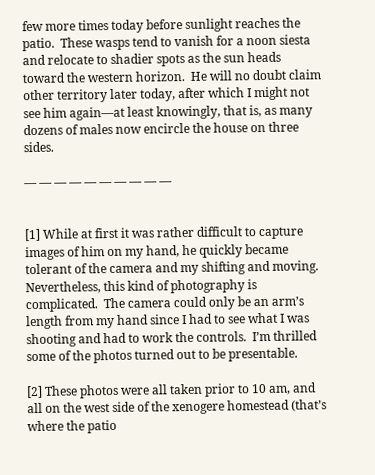few more times today before sunlight reaches the patio.  These wasps tend to vanish for a noon siesta and relocate to shadier spots as the sun heads toward the western horizon.  He will no doubt claim other territory later today, after which I might not see him again—at least knowingly, that is, as many dozens of males now encircle the house on three sides.

— — — — — — — — — —


[1] While at first it was rather difficult to capture images of him on my hand, he quickly became tolerant of the camera and my shifting and moving.  Nevertheless, this kind of photography is complicated.  The camera could only be an arm’s length from my hand since I had to see what I was shooting and had to work the controls.  I’m thrilled some of the photos turned out to be presentable.

[2] These photos were all taken prior to 10 am, and all on the west side of the xenogere homestead (that’s where the patio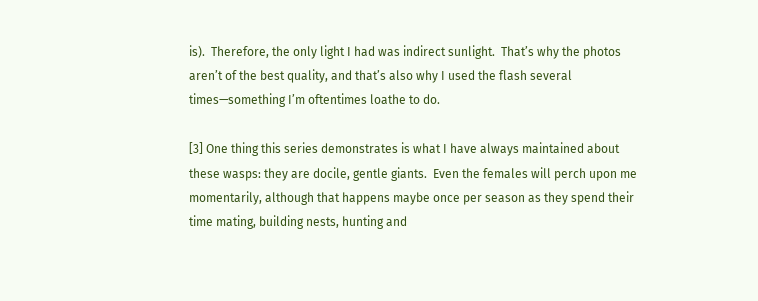is).  Therefore, the only light I had was indirect sunlight.  That’s why the photos aren’t of the best quality, and that’s also why I used the flash several times—something I’m oftentimes loathe to do.

[3] One thing this series demonstrates is what I have always maintained about these wasps: they are docile, gentle giants.  Even the females will perch upon me momentarily, although that happens maybe once per season as they spend their time mating, building nests, hunting and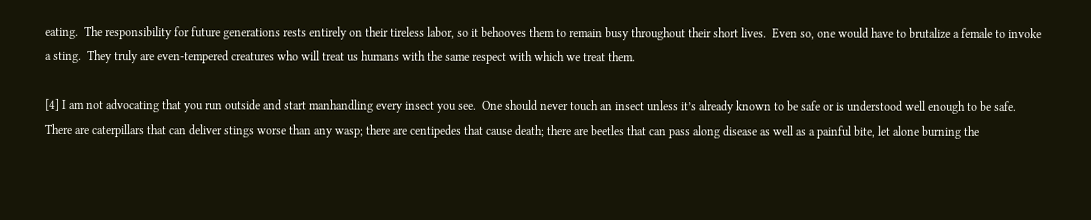eating.  The responsibility for future generations rests entirely on their tireless labor, so it behooves them to remain busy throughout their short lives.  Even so, one would have to brutalize a female to invoke a sting.  They truly are even-tempered creatures who will treat us humans with the same respect with which we treat them.

[4] I am not advocating that you run outside and start manhandling every insect you see.  One should never touch an insect unless it’s already known to be safe or is understood well enough to be safe.  There are caterpillars that can deliver stings worse than any wasp; there are centipedes that cause death; there are beetles that can pass along disease as well as a painful bite, let alone burning the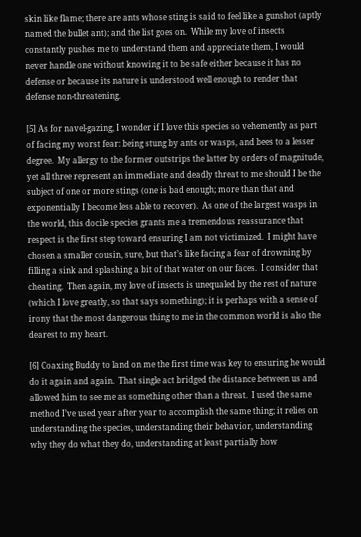skin like flame; there are ants whose sting is said to feel like a gunshot (aptly named the bullet ant); and the list goes on.  While my love of insects constantly pushes me to understand them and appreciate them, I would never handle one without knowing it to be safe either because it has no defense or because its nature is understood well enough to render that defense non-threatening.

[5] As for navel-gazing, I wonder if I love this species so vehemently as part of facing my worst fear: being stung by ants or wasps, and bees to a lesser degree.  My allergy to the former outstrips the latter by orders of magnitude, yet all three represent an immediate and deadly threat to me should I be the subject of one or more stings (one is bad enough; more than that and exponentially I become less able to recover).  As one of the largest wasps in the world, this docile species grants me a tremendous reassurance that respect is the first step toward ensuring I am not victimized.  I might have chosen a smaller cousin, sure, but that’s like facing a fear of drowning by filling a sink and splashing a bit of that water on our faces.  I consider that cheating.  Then again, my love of insects is unequaled by the rest of nature (which I love greatly, so that says something); it is perhaps with a sense of irony that the most dangerous thing to me in the common world is also the dearest to my heart.

[6] Coaxing Buddy to land on me the first time was key to ensuring he would do it again and again.  That single act bridged the distance between us and allowed him to see me as something other than a threat.  I used the same method I’ve used year after year to accomplish the same thing; it relies on understanding the species, understanding their behavior, understanding why they do what they do, understanding at least partially how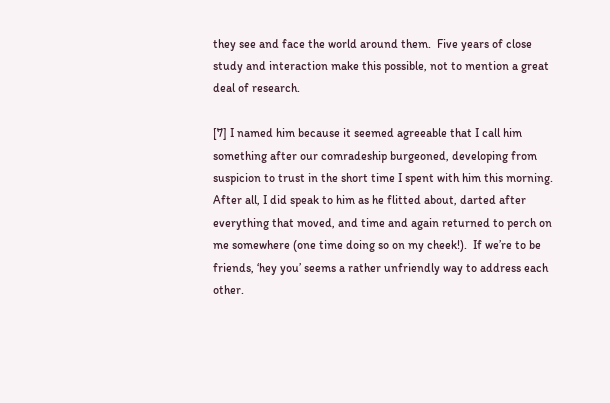they see and face the world around them.  Five years of close study and interaction make this possible, not to mention a great deal of research.

[7] I named him because it seemed agreeable that I call him something after our comradeship burgeoned, developing from suspicion to trust in the short time I spent with him this morning.  After all, I did speak to him as he flitted about, darted after everything that moved, and time and again returned to perch on me somewhere (one time doing so on my cheek!).  If we’re to be friends, ‘hey you’ seems a rather unfriendly way to address each other.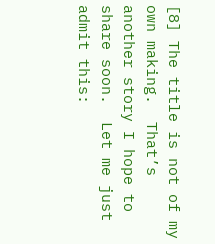[8] The title is not of my own making.  That’s another story I hope to share soon.  Let me just admit this: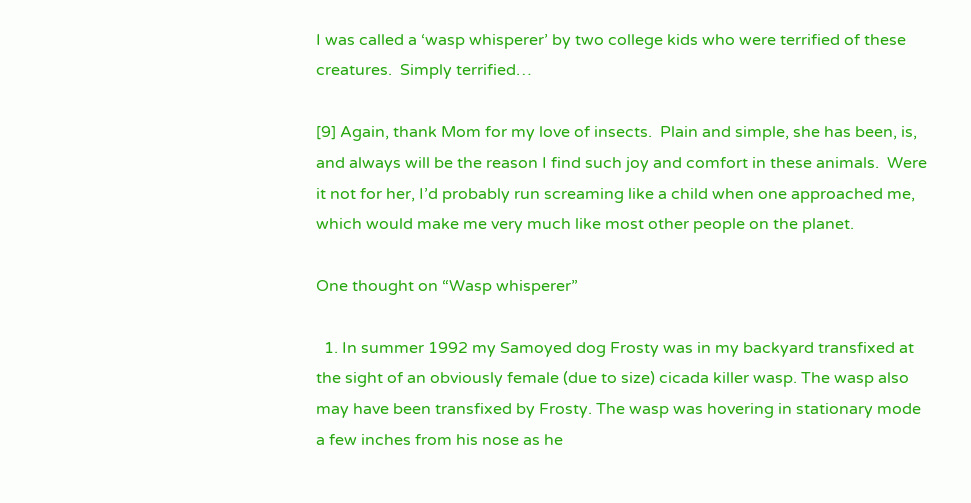I was called a ‘wasp whisperer’ by two college kids who were terrified of these creatures.  Simply terrified…

[9] Again, thank Mom for my love of insects.  Plain and simple, she has been, is, and always will be the reason I find such joy and comfort in these animals.  Were it not for her, I’d probably run screaming like a child when one approached me, which would make me very much like most other people on the planet.

One thought on “Wasp whisperer”

  1. In summer 1992 my Samoyed dog Frosty was in my backyard transfixed at the sight of an obviously female (due to size) cicada killer wasp. The wasp also may have been transfixed by Frosty. The wasp was hovering in stationary mode a few inches from his nose as he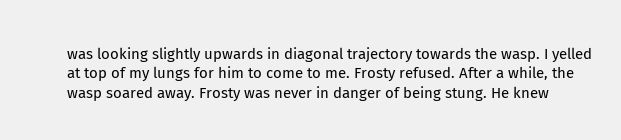was looking slightly upwards in diagonal trajectory towards the wasp. I yelled at top of my lungs for him to come to me. Frosty refused. After a while, the wasp soared away. Frosty was never in danger of being stung. He knew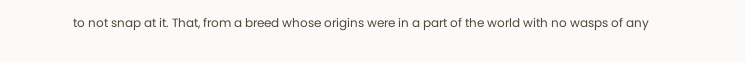to not snap at it. That, from a breed whose origins were in a part of the world with no wasps of any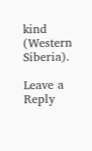kind (Western Siberia).

Leave a Reply